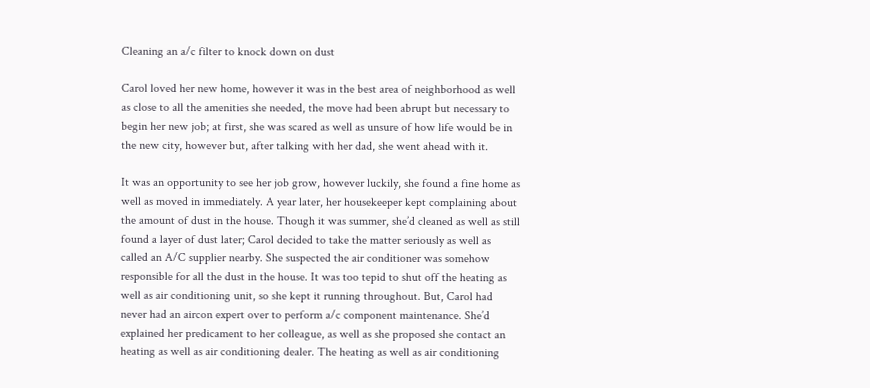Cleaning an a/c filter to knock down on dust

Carol loved her new home, however it was in the best area of neighborhood as well as close to all the amenities she needed, the move had been abrupt but necessary to begin her new job; at first, she was scared as well as unsure of how life would be in the new city, however but, after talking with her dad, she went ahead with it.

It was an opportunity to see her job grow, however luckily, she found a fine home as well as moved in immediately. A year later, her housekeeper kept complaining about the amount of dust in the house. Though it was summer, she’d cleaned as well as still found a layer of dust later; Carol decided to take the matter seriously as well as called an A/C supplier nearby. She suspected the air conditioner was somehow responsible for all the dust in the house. It was too tepid to shut off the heating as well as air conditioning unit, so she kept it running throughout. But, Carol had never had an aircon expert over to perform a/c component maintenance. She’d explained her predicament to her colleague, as well as she proposed she contact an heating as well as air conditioning dealer. The heating as well as air conditioning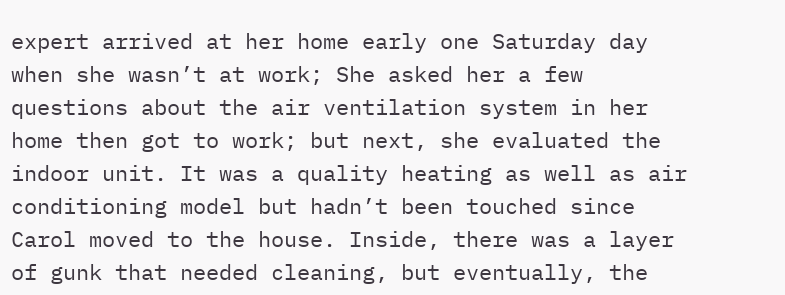expert arrived at her home early one Saturday day when she wasn’t at work; She asked her a few questions about the air ventilation system in her home then got to work; but next, she evaluated the indoor unit. It was a quality heating as well as air conditioning model but hadn’t been touched since Carol moved to the house. Inside, there was a layer of gunk that needed cleaning, but eventually, the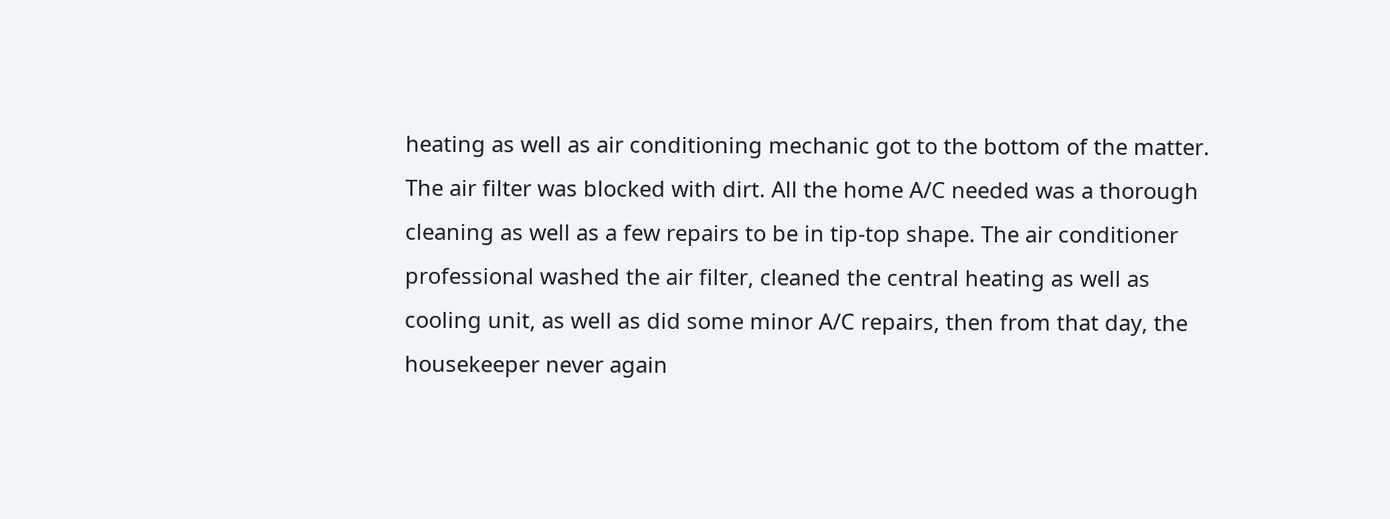heating as well as air conditioning mechanic got to the bottom of the matter. The air filter was blocked with dirt. All the home A/C needed was a thorough cleaning as well as a few repairs to be in tip-top shape. The air conditioner professional washed the air filter, cleaned the central heating as well as cooling unit, as well as did some minor A/C repairs, then from that day, the housekeeper never again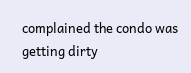complained the condo was getting dirty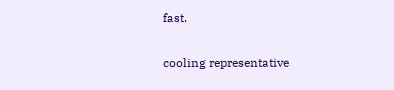fast.

cooling representative